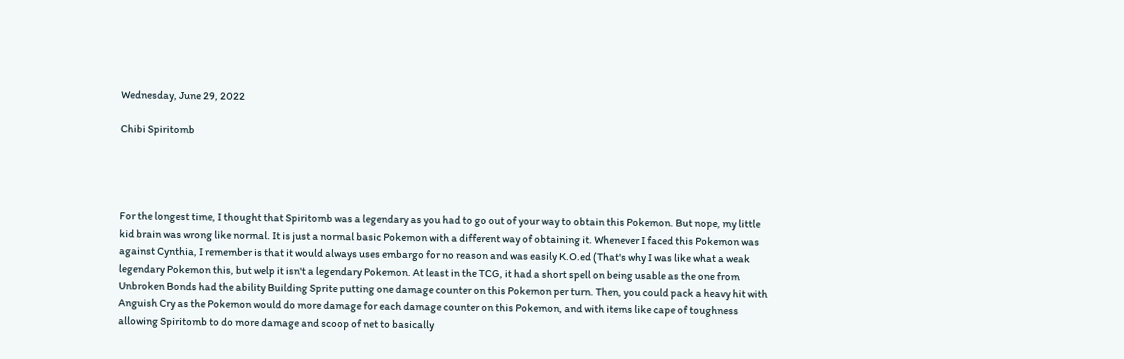Wednesday, June 29, 2022

Chibi Spiritomb




For the longest time, I thought that Spiritomb was a legendary as you had to go out of your way to obtain this Pokemon. But nope, my little kid brain was wrong like normal. It is just a normal basic Pokemon with a different way of obtaining it. Whenever I faced this Pokemon was against Cynthia, I remember is that it would always uses embargo for no reason and was easily K.O.ed (That's why I was like what a weak legendary Pokemon this, but welp it isn't a legendary Pokemon. At least in the TCG, it had a short spell on being usable as the one from Unbroken Bonds had the ability Building Sprite putting one damage counter on this Pokemon per turn. Then, you could pack a heavy hit with
Anguish Cry as the Pokemon would do more damage for each damage counter on this Pokemon, and with items like cape of toughness allowing Spiritomb to do more damage and scoop of net to basically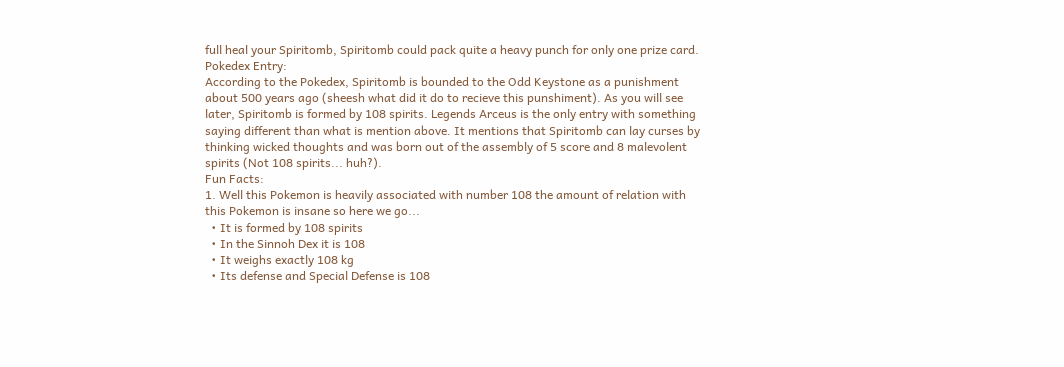full heal your Spiritomb, Spiritomb could pack quite a heavy punch for only one prize card.
Pokedex Entry:
According to the Pokedex, Spiritomb is bounded to the Odd Keystone as a punishment about 500 years ago (sheesh what did it do to recieve this punshiment). As you will see later, Spiritomb is formed by 108 spirits. Legends Arceus is the only entry with something saying different than what is mention above. It mentions that Spiritomb can lay curses by thinking wicked thoughts and was born out of the assembly of 5 score and 8 malevolent spirits (Not 108 spirits... huh?).
Fun Facts:
1. Well this Pokemon is heavily associated with number 108 the amount of relation with this Pokemon is insane so here we go...
  • It is formed by 108 spirits
  • In the Sinnoh Dex it is 108
  • It weighs exactly 108 kg
  • Its defense and Special Defense is 108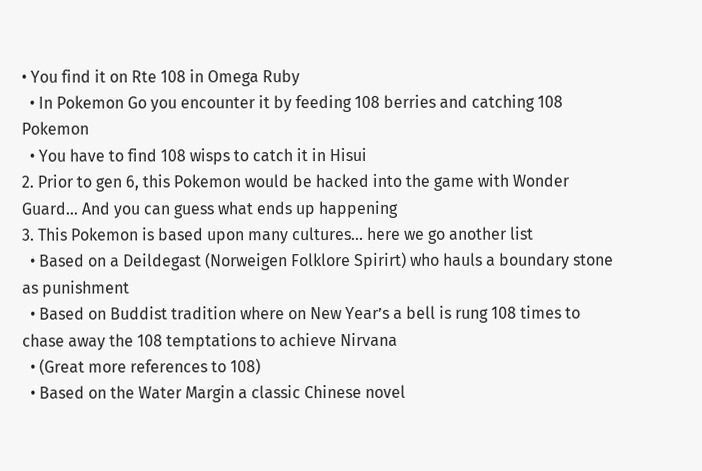• You find it on Rte 108 in Omega Ruby
  • In Pokemon Go you encounter it by feeding 108 berries and catching 108 Pokemon
  • You have to find 108 wisps to catch it in Hisui
2. Prior to gen 6, this Pokemon would be hacked into the game with Wonder Guard... And you can guess what ends up happening
3. This Pokemon is based upon many cultures... here we go another list
  • Based on a Deildegast (Norweigen Folklore Spirirt) who hauls a boundary stone as punishment
  • Based on Buddist tradition where on New Year’s a bell is rung 108 times to chase away the 108 temptations to achieve Nirvana
  • (Great more references to 108)
  • Based on the Water Margin a classic Chinese novel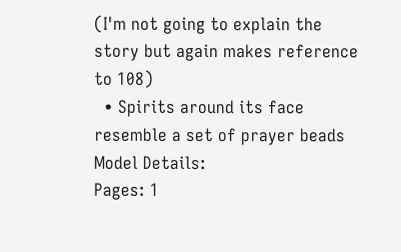(I'm not going to explain the story but again makes reference to 108)
  • Spirits around its face resemble a set of prayer beads
Model Details:
Pages: 1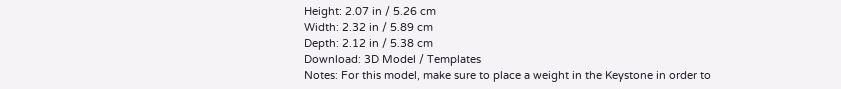Height: 2.07 in / 5.26 cm
Width: 2.32 in / 5.89 cm
Depth: 2.12 in / 5.38 cm
Download: 3D Model / Templates
Notes: For this model, make sure to place a weight in the Keystone in order to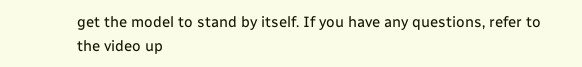get the model to stand by itself. If you have any questions, refer to the video up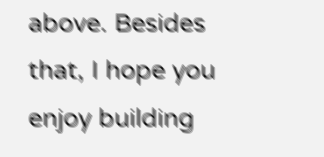above. Besides that, I hope you enjoy building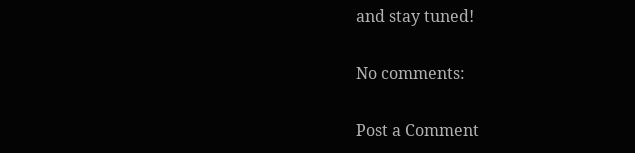and stay tuned!

No comments:

Post a Comment